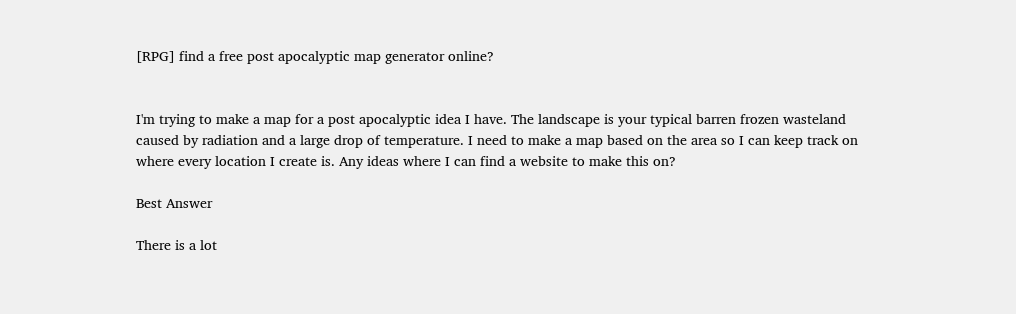[RPG] find a free post apocalyptic map generator online?


I'm trying to make a map for a post apocalyptic idea I have. The landscape is your typical barren frozen wasteland caused by radiation and a large drop of temperature. I need to make a map based on the area so I can keep track on where every location I create is. Any ideas where I can find a website to make this on?

Best Answer

There is a lot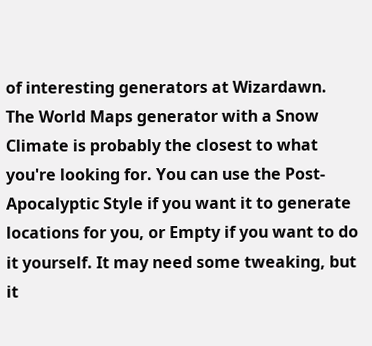of interesting generators at Wizardawn. The World Maps generator with a Snow Climate is probably the closest to what you're looking for. You can use the Post-Apocalyptic Style if you want it to generate locations for you, or Empty if you want to do it yourself. It may need some tweaking, but it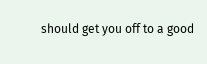should get you off to a good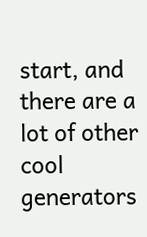start, and there are a lot of other cool generators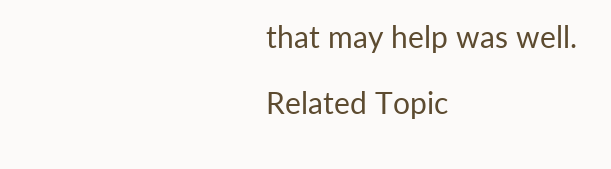that may help was well.

Related Topic